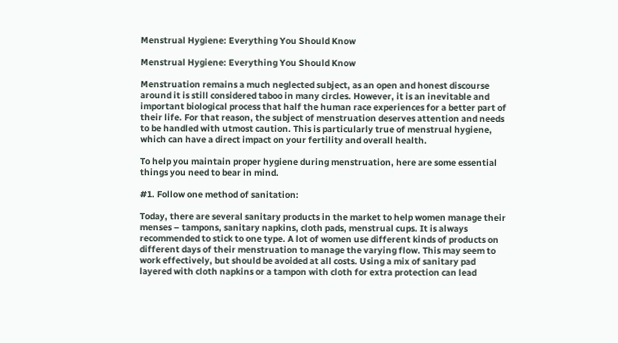Menstrual Hygiene: Everything You Should Know

Menstrual Hygiene: Everything You Should Know

Menstruation remains a much neglected subject, as an open and honest discourse around it is still considered taboo in many circles. However, it is an inevitable and important biological process that half the human race experiences for a better part of their life. For that reason, the subject of menstruation deserves attention and needs to be handled with utmost caution. This is particularly true of menstrual hygiene, which can have a direct impact on your fertility and overall health.

To help you maintain proper hygiene during menstruation, here are some essential things you need to bear in mind.

#1. Follow one method of sanitation:

Today, there are several sanitary products in the market to help women manage their menses – tampons, sanitary napkins, cloth pads, menstrual cups. It is always recommended to stick to one type. A lot of women use different kinds of products on different days of their menstruation to manage the varying flow. This may seem to work effectively, but should be avoided at all costs. Using a mix of sanitary pad layered with cloth napkins or a tampon with cloth for extra protection can lead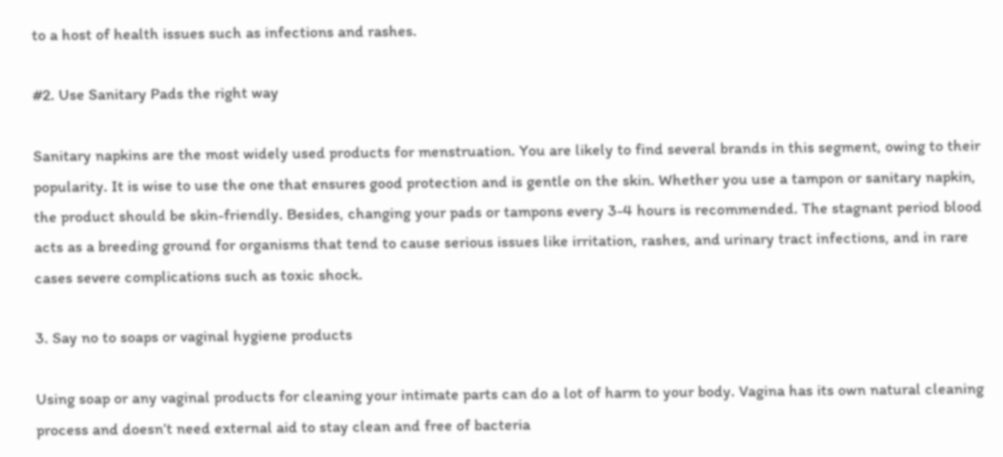to a host of health issues such as infections and rashes.

#2. Use Sanitary Pads the right way

Sanitary napkins are the most widely used products for menstruation. You are likely to find several brands in this segment, owing to their popularity. It is wise to use the one that ensures good protection and is gentle on the skin. Whether you use a tampon or sanitary napkin, the product should be skin-friendly. Besides, changing your pads or tampons every 3-4 hours is recommended. The stagnant period blood acts as a breeding ground for organisms that tend to cause serious issues like irritation, rashes, and urinary tract infections, and in rare cases severe complications such as toxic shock.

3. Say no to soaps or vaginal hygiene products

Using soap or any vaginal products for cleaning your intimate parts can do a lot of harm to your body. Vagina has its own natural cleaning process and doesn’t need external aid to stay clean and free of bacteria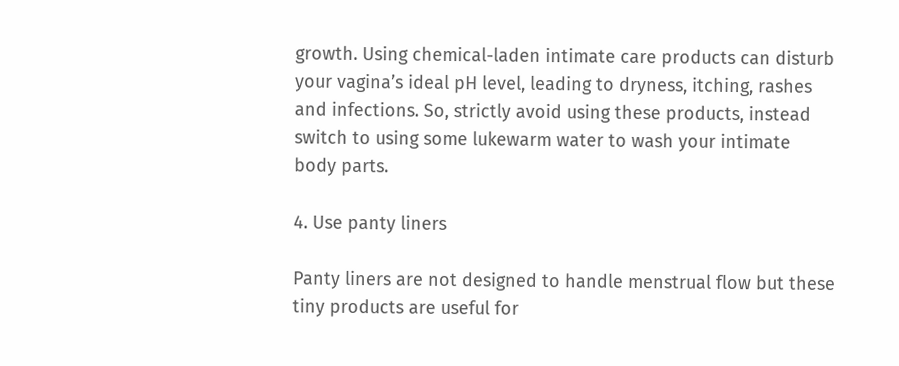growth. Using chemical-laden intimate care products can disturb your vagina’s ideal pH level, leading to dryness, itching, rashes and infections. So, strictly avoid using these products, instead switch to using some lukewarm water to wash your intimate body parts.

4. Use panty liners

Panty liners are not designed to handle menstrual flow but these tiny products are useful for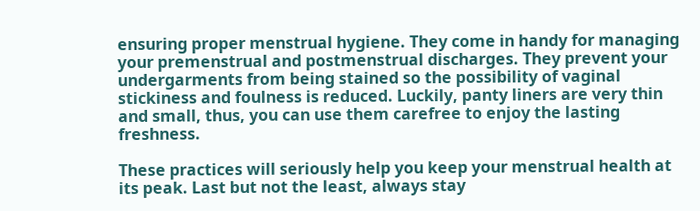ensuring proper menstrual hygiene. They come in handy for managing your premenstrual and postmenstrual discharges. They prevent your undergarments from being stained so the possibility of vaginal stickiness and foulness is reduced. Luckily, panty liners are very thin and small, thus, you can use them carefree to enjoy the lasting freshness.

These practices will seriously help you keep your menstrual health at its peak. Last but not the least, always stay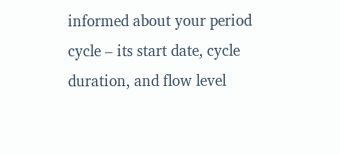informed about your period cycle – its start date, cycle duration, and flow level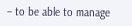– to be able to manage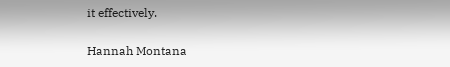it effectively.

Hannah Montana